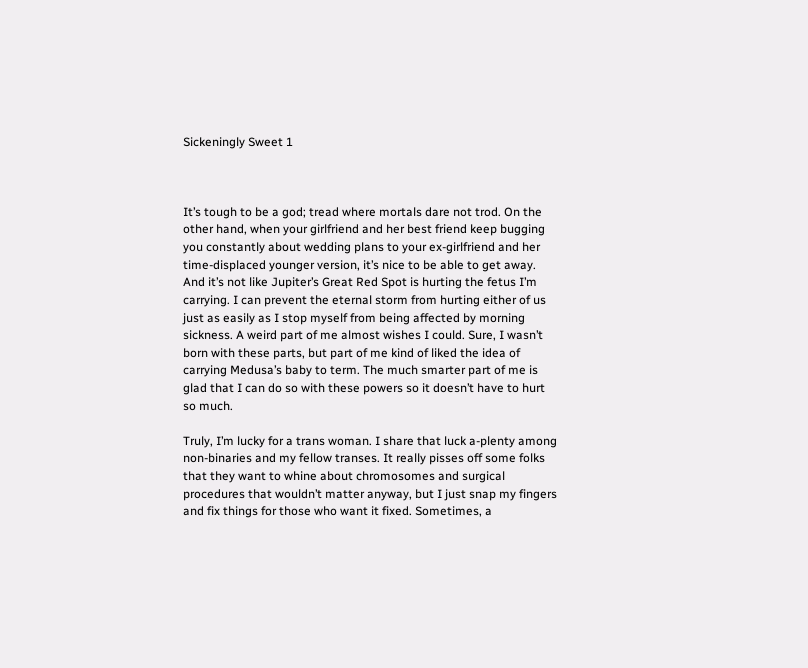Sickeningly Sweet 1



It’s tough to be a god; tread where mortals dare not trod. On the other hand, when your girlfriend and her best friend keep bugging you constantly about wedding plans to your ex-girlfriend and her time-displaced younger version, it’s nice to be able to get away. And it’s not like Jupiter’s Great Red Spot is hurting the fetus I’m carrying. I can prevent the eternal storm from hurting either of us just as easily as I stop myself from being affected by morning sickness. A weird part of me almost wishes I could. Sure, I wasn’t born with these parts, but part of me kind of liked the idea of carrying Medusa’s baby to term. The much smarter part of me is glad that I can do so with these powers so it doesn’t have to hurt so much.

Truly, I’m lucky for a trans woman. I share that luck a-plenty among non-binaries and my fellow transes. It really pisses off some folks that they want to whine about chromosomes and surgical procedures that wouldn’t matter anyway, but I just snap my fingers and fix things for those who want it fixed. Sometimes, a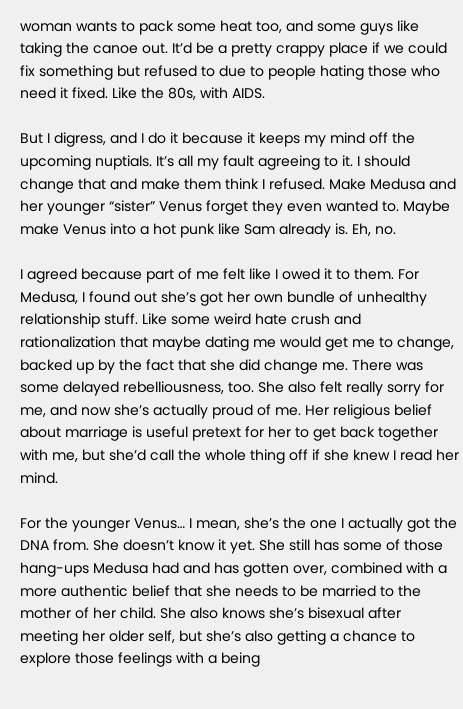woman wants to pack some heat too, and some guys like taking the canoe out. It’d be a pretty crappy place if we could fix something but refused to due to people hating those who need it fixed. Like the 80s, with AIDS.

But I digress, and I do it because it keeps my mind off the upcoming nuptials. It’s all my fault agreeing to it. I should change that and make them think I refused. Make Medusa and her younger “sister” Venus forget they even wanted to. Maybe make Venus into a hot punk like Sam already is. Eh, no.

I agreed because part of me felt like I owed it to them. For Medusa, I found out she’s got her own bundle of unhealthy relationship stuff. Like some weird hate crush and rationalization that maybe dating me would get me to change, backed up by the fact that she did change me. There was some delayed rebelliousness, too. She also felt really sorry for me, and now she’s actually proud of me. Her religious belief about marriage is useful pretext for her to get back together with me, but she’d call the whole thing off if she knew I read her mind.

For the younger Venus… I mean, she’s the one I actually got the DNA from. She doesn’t know it yet. She still has some of those hang-ups Medusa had and has gotten over, combined with a more authentic belief that she needs to be married to the mother of her child. She also knows she’s bisexual after meeting her older self, but she’s also getting a chance to explore those feelings with a being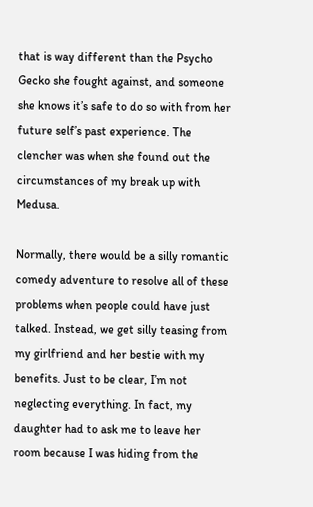that is way different than the Psycho Gecko she fought against, and someone she knows it’s safe to do so with from her future self’s past experience. The clencher was when she found out the circumstances of my break up with Medusa.

Normally, there would be a silly romantic comedy adventure to resolve all of these problems when people could have just talked. Instead, we get silly teasing from my girlfriend and her bestie with my benefits. Just to be clear, I’m not neglecting everything. In fact, my daughter had to ask me to leave her room because I was hiding from the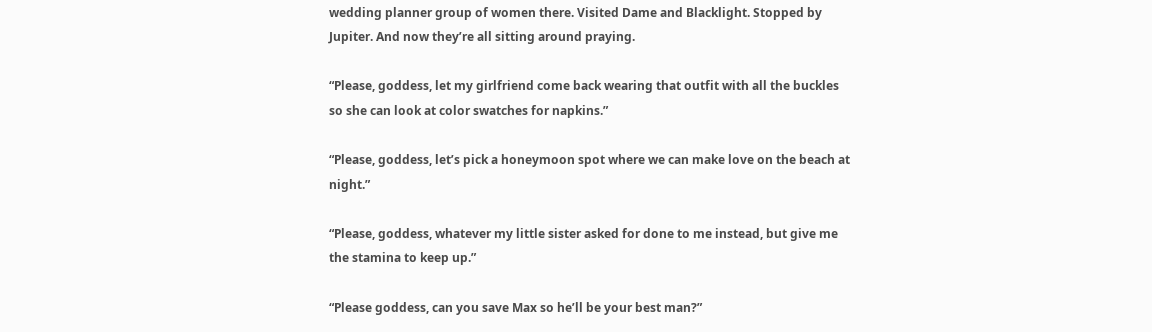wedding planner group of women there. Visited Dame and Blacklight. Stopped by Jupiter. And now they’re all sitting around praying.

“Please, goddess, let my girlfriend come back wearing that outfit with all the buckles so she can look at color swatches for napkins.”

“Please, goddess, let’s pick a honeymoon spot where we can make love on the beach at night.”

“Please, goddess, whatever my little sister asked for done to me instead, but give me the stamina to keep up.”

“Please goddess, can you save Max so he’ll be your best man?”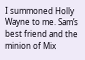I summoned Holly Wayne to me. Sam’s best friend and the minion of Mix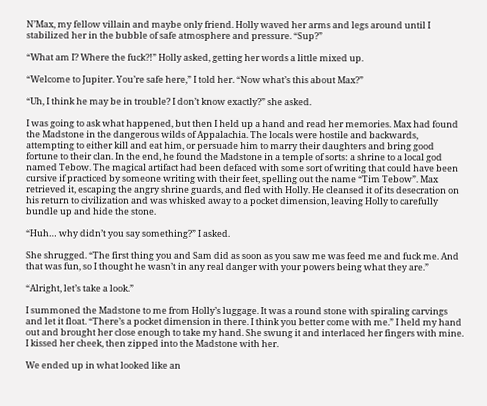N’Max, my fellow villain and maybe only friend. Holly waved her arms and legs around until I stabilized her in the bubble of safe atmosphere and pressure. “Sup?”

“What am I? Where the fuck?!” Holly asked, getting her words a little mixed up.

“Welcome to Jupiter. You’re safe here,” I told her. “Now what’s this about Max?”

“Uh, I think he may be in trouble? I don’t know exactly?” she asked.

I was going to ask what happened, but then I held up a hand and read her memories. Max had found the Madstone in the dangerous wilds of Appalachia. The locals were hostile and backwards, attempting to either kill and eat him, or persuade him to marry their daughters and bring good fortune to their clan. In the end, he found the Madstone in a temple of sorts: a shrine to a local god named Tebow. The magical artifact had been defaced with some sort of writing that could have been cursive if practiced by someone writing with their feet, spelling out the name “Tim Tebow”. Max retrieved it, escaping the angry shrine guards, and fled with Holly. He cleansed it of its desecration on his return to civilization and was whisked away to a pocket dimension, leaving Holly to carefully bundle up and hide the stone.

“Huh… why didn’t you say something?” I asked.

She shrugged. “The first thing you and Sam did as soon as you saw me was feed me and fuck me. And that was fun, so I thought he wasn’t in any real danger with your powers being what they are.”

“Alright, let’s take a look.”

I summoned the Madstone to me from Holly’s luggage. It was a round stone with spiraling carvings and let it float. “There’s a pocket dimension in there. I think you better come with me.” I held my hand out and brought her close enough to take my hand. She swung it and interlaced her fingers with mine. I kissed her cheek, then zipped into the Madstone with her.

We ended up in what looked like an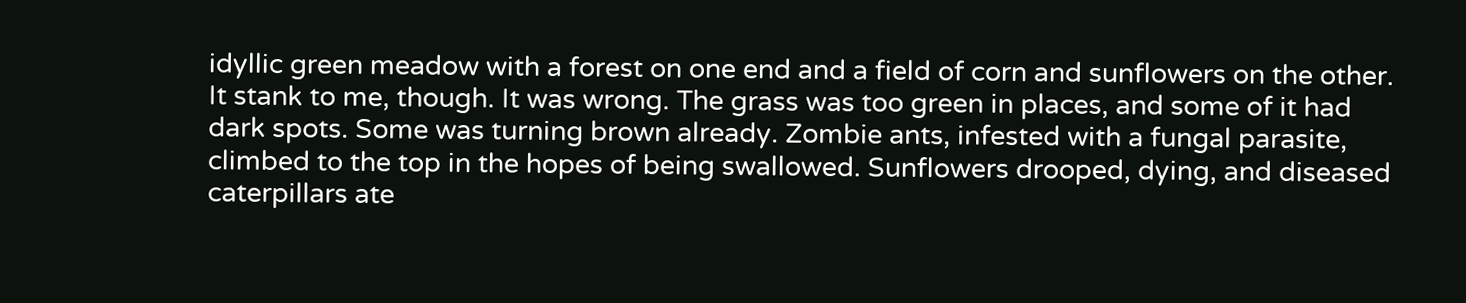idyllic green meadow with a forest on one end and a field of corn and sunflowers on the other. It stank to me, though. It was wrong. The grass was too green in places, and some of it had dark spots. Some was turning brown already. Zombie ants, infested with a fungal parasite, climbed to the top in the hopes of being swallowed. Sunflowers drooped, dying, and diseased caterpillars ate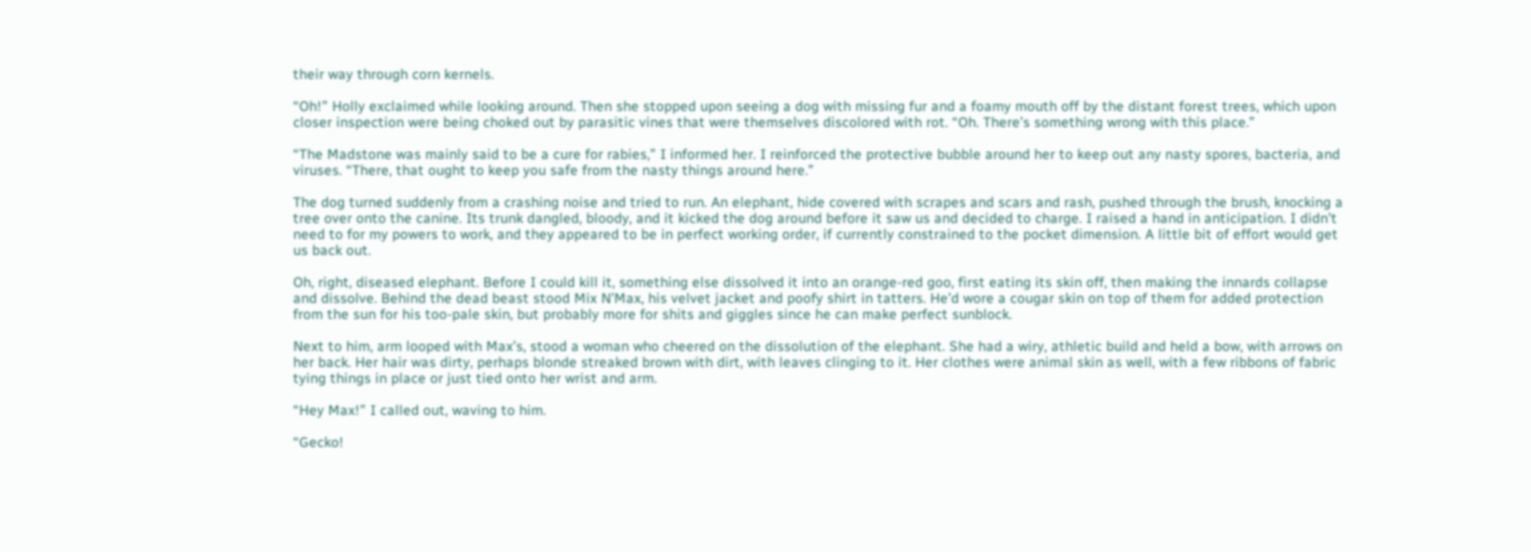their way through corn kernels.

“Oh!” Holly exclaimed while looking around. Then she stopped upon seeing a dog with missing fur and a foamy mouth off by the distant forest trees, which upon closer inspection were being choked out by parasitic vines that were themselves discolored with rot. “Oh. There’s something wrong with this place.”

“The Madstone was mainly said to be a cure for rabies,” I informed her. I reinforced the protective bubble around her to keep out any nasty spores, bacteria, and viruses. “There, that ought to keep you safe from the nasty things around here.”

The dog turned suddenly from a crashing noise and tried to run. An elephant, hide covered with scrapes and scars and rash, pushed through the brush, knocking a tree over onto the canine. Its trunk dangled, bloody, and it kicked the dog around before it saw us and decided to charge. I raised a hand in anticipation. I didn’t need to for my powers to work, and they appeared to be in perfect working order, if currently constrained to the pocket dimension. A little bit of effort would get us back out.

Oh, right, diseased elephant. Before I could kill it, something else dissolved it into an orange-red goo, first eating its skin off, then making the innards collapse and dissolve. Behind the dead beast stood Mix N’Max, his velvet jacket and poofy shirt in tatters. He’d wore a cougar skin on top of them for added protection from the sun for his too-pale skin, but probably more for shits and giggles since he can make perfect sunblock.

Next to him, arm looped with Max’s, stood a woman who cheered on the dissolution of the elephant. She had a wiry, athletic build and held a bow, with arrows on her back. Her hair was dirty, perhaps blonde streaked brown with dirt, with leaves clinging to it. Her clothes were animal skin as well, with a few ribbons of fabric tying things in place or just tied onto her wrist and arm.

“Hey Max!” I called out, waving to him.

“Gecko!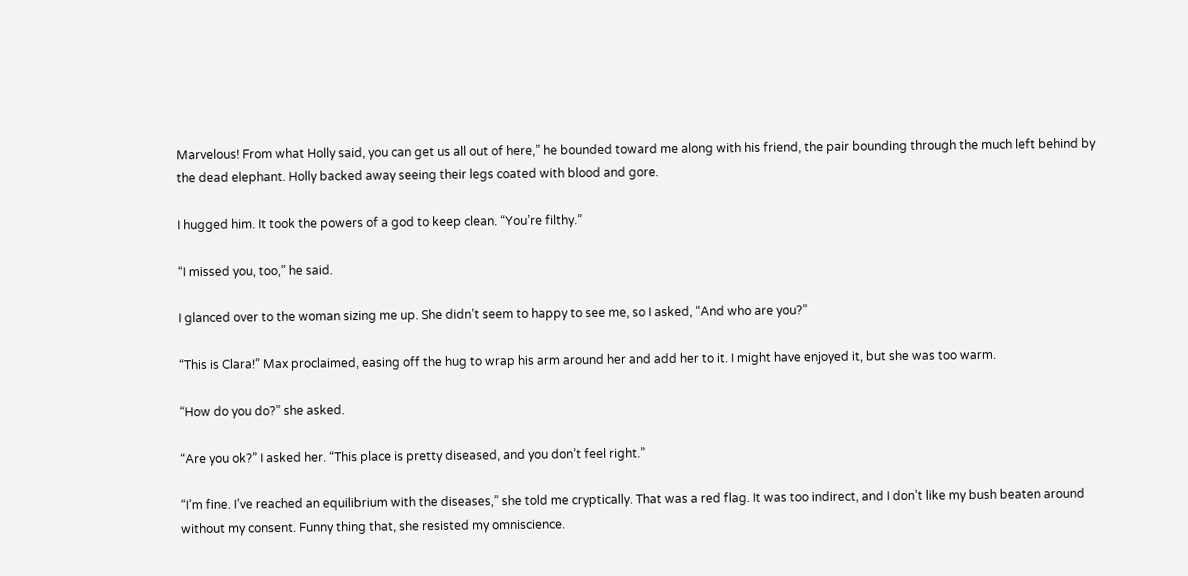Marvelous! From what Holly said, you can get us all out of here,” he bounded toward me along with his friend, the pair bounding through the much left behind by the dead elephant. Holly backed away seeing their legs coated with blood and gore.

I hugged him. It took the powers of a god to keep clean. “You’re filthy.”

“I missed you, too,” he said.

I glanced over to the woman sizing me up. She didn’t seem to happy to see me, so I asked, “And who are you?”

“This is Clara!” Max proclaimed, easing off the hug to wrap his arm around her and add her to it. I might have enjoyed it, but she was too warm.

“How do you do?” she asked.

“Are you ok?” I asked her. “This place is pretty diseased, and you don’t feel right.”

“I’m fine. I’ve reached an equilibrium with the diseases,” she told me cryptically. That was a red flag. It was too indirect, and I don’t like my bush beaten around without my consent. Funny thing that, she resisted my omniscience.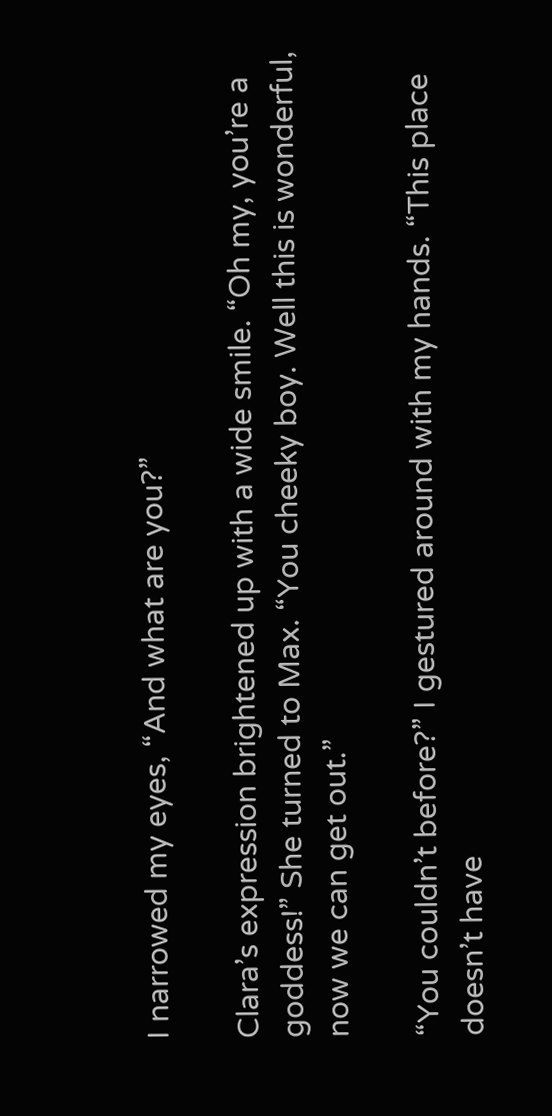I narrowed my eyes, “And what are you?”

Clara’s expression brightened up with a wide smile. “Oh my, you’re a goddess!” She turned to Max. “You cheeky boy. Well this is wonderful, now we can get out.”

“You couldn’t before?” I gestured around with my hands. “This place doesn’t have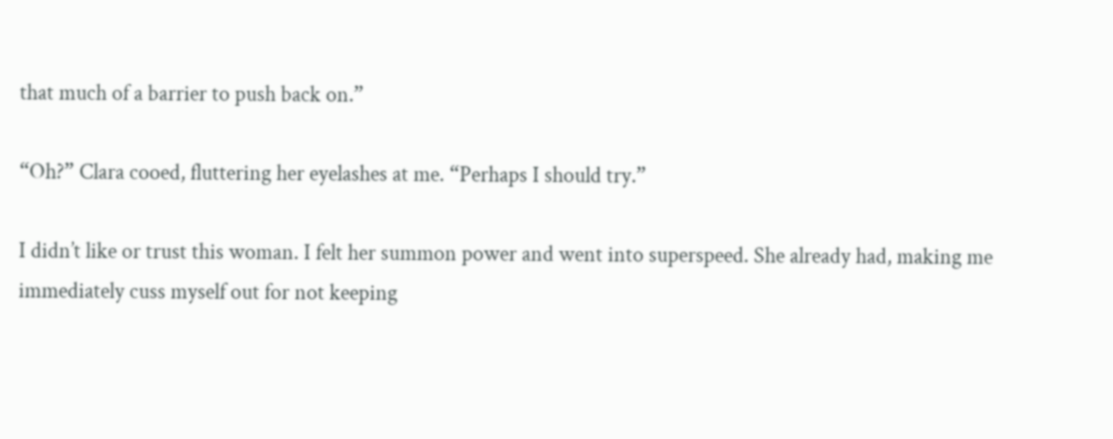that much of a barrier to push back on.”

“Oh?” Clara cooed, fluttering her eyelashes at me. “Perhaps I should try.”

I didn’t like or trust this woman. I felt her summon power and went into superspeed. She already had, making me immediately cuss myself out for not keeping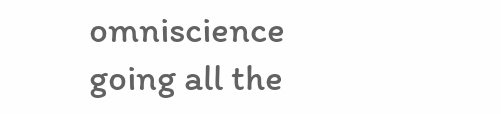omniscience going all the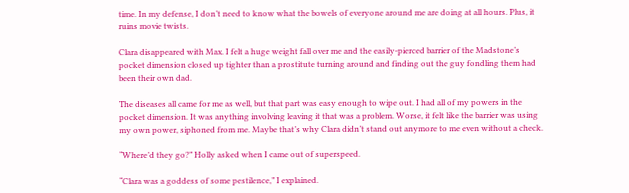time. In my defense, I don’t need to know what the bowels of everyone around me are doing at all hours. Plus, it ruins movie twists.

Clara disappeared with Max. I felt a huge weight fall over me and the easily-pierced barrier of the Madstone’s pocket dimension closed up tighter than a prostitute turning around and finding out the guy fondling them had been their own dad.

The diseases all came for me as well, but that part was easy enough to wipe out. I had all of my powers in the pocket dimension. It was anything involving leaving it that was a problem. Worse, it felt like the barrier was using my own power, siphoned from me. Maybe that’s why Clara didn’t stand out anymore to me even without a check.

“Where’d they go?” Holly asked when I came out of superspeed.

“Clara was a goddess of some pestilence,” I explained.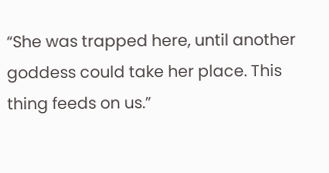“She was trapped here, until another goddess could take her place. This thing feeds on us.”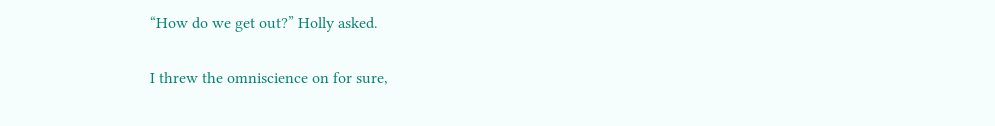“How do we get out?” Holly asked.

I threw the omniscience on for sure,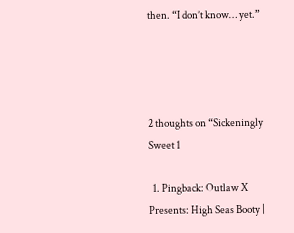then. “I don’t know… yet.”




2 thoughts on “Sickeningly Sweet 1

  1. Pingback: Outlaw X Presents: High Seas Booty |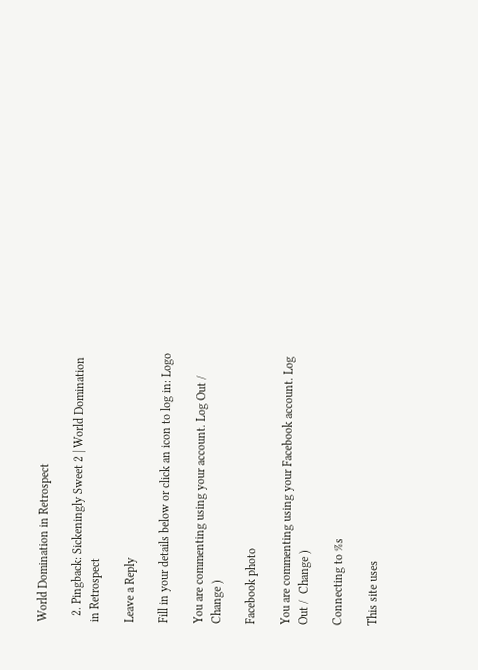World Domination in Retrospect

  2. Pingback: Sickeningly Sweet 2 | World Domination in Retrospect

Leave a Reply

Fill in your details below or click an icon to log in: Logo

You are commenting using your account. Log Out /  Change )

Facebook photo

You are commenting using your Facebook account. Log Out /  Change )

Connecting to %s

This site uses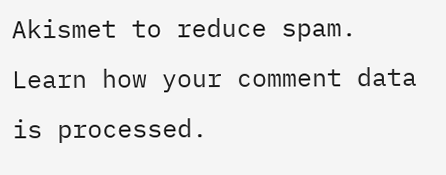Akismet to reduce spam. Learn how your comment data is processed.